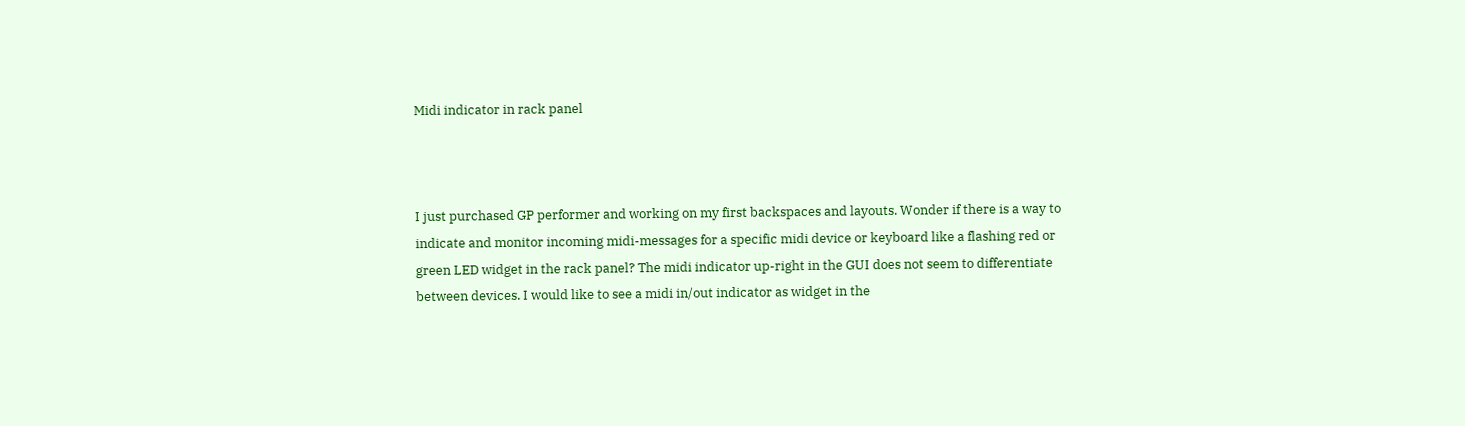Midi indicator in rack panel



I just purchased GP performer and working on my first backspaces and layouts. Wonder if there is a way to indicate and monitor incoming midi-messages for a specific midi device or keyboard like a flashing red or green LED widget in the rack panel? The midi indicator up-right in the GUI does not seem to differentiate between devices. I would like to see a midi in/out indicator as widget in the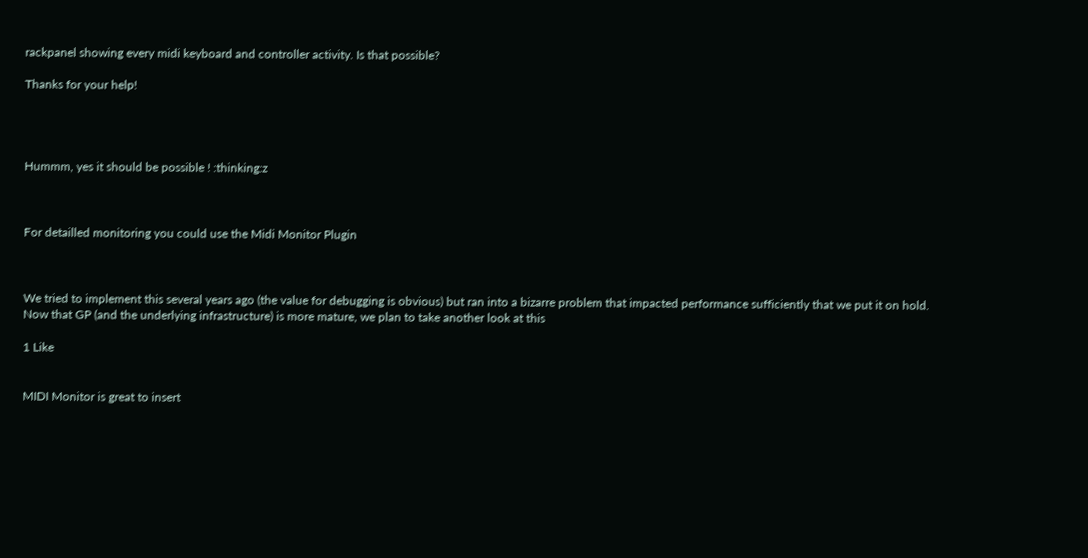rackpanel showing every midi keyboard and controller activity. Is that possible?

Thanks for your help!




Hummm, yes it should be possible ! :thinking:z



For detailled monitoring you could use the Midi Monitor Plugin



We tried to implement this several years ago (the value for debugging is obvious) but ran into a bizarre problem that impacted performance sufficiently that we put it on hold. Now that GP (and the underlying infrastructure) is more mature, we plan to take another look at this

1 Like


MIDI Monitor is great to insert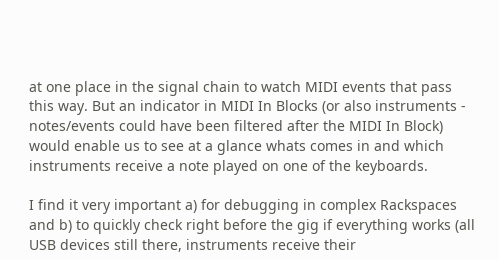at one place in the signal chain to watch MIDI events that pass this way. But an indicator in MIDI In Blocks (or also instruments - notes/events could have been filtered after the MIDI In Block) would enable us to see at a glance whats comes in and which instruments receive a note played on one of the keyboards.

I find it very important a) for debugging in complex Rackspaces and b) to quickly check right before the gig if everything works (all USB devices still there, instruments receive their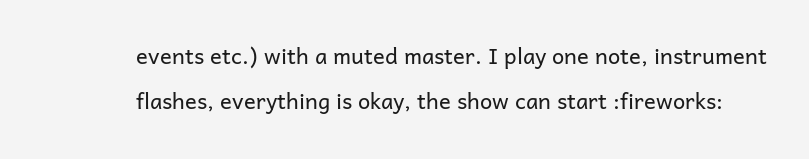events etc.) with a muted master. I play one note, instrument flashes, everything is okay, the show can start :fireworks: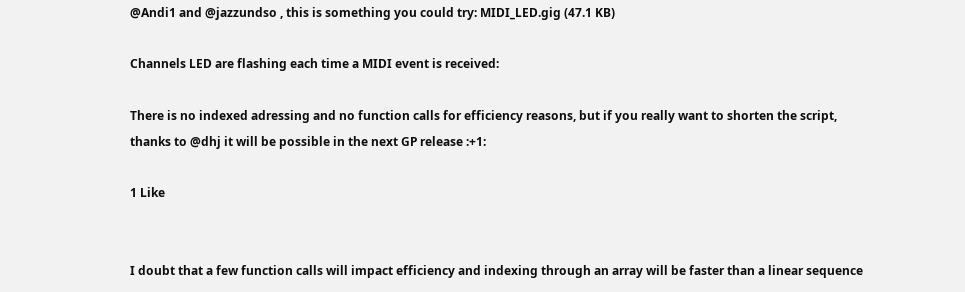@Andi1 and @jazzundso , this is something you could try: MIDI_LED.gig (47.1 KB)

Channels LED are flashing each time a MIDI event is received:

There is no indexed adressing and no function calls for efficiency reasons, but if you really want to shorten the script, thanks to @dhj it will be possible in the next GP release :+1:

1 Like


I doubt that a few function calls will impact efficiency and indexing through an array will be faster than a linear sequence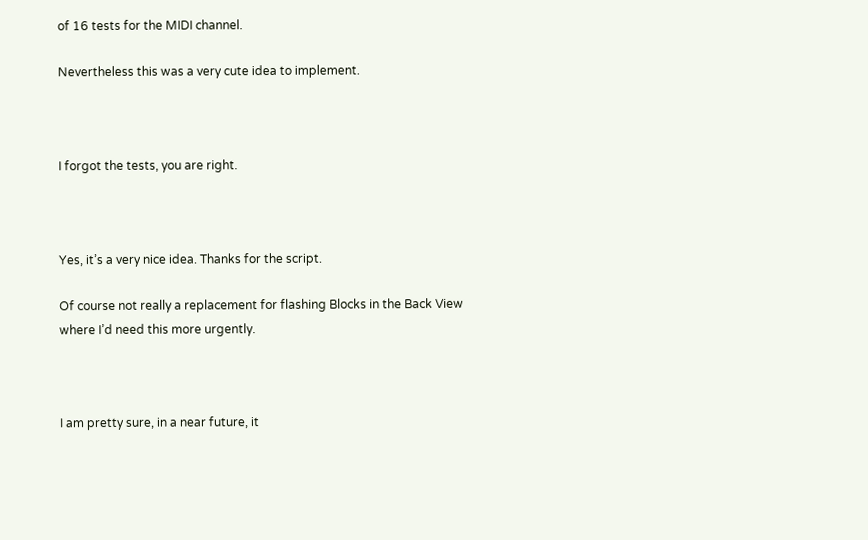of 16 tests for the MIDI channel.

Nevertheless this was a very cute idea to implement.



I forgot the tests, you are right.



Yes, it’s a very nice idea. Thanks for the script.

Of course not really a replacement for flashing Blocks in the Back View where I’d need this more urgently.



I am pretty sure, in a near future, it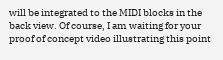will be integrated to the MIDI blocks in the back view. Of course, I am waiting for your proof of concept video illustrating this point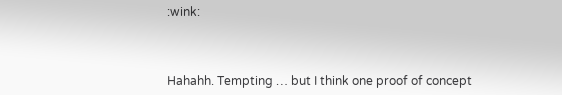:wink:



Hahahh. Tempting … but I think one proof of concept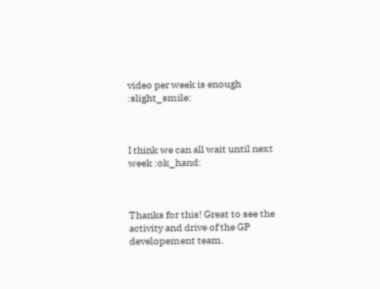video per week is enough :slight_smile:



I think we can all wait until next week :ok_hand:



Thanks for this! Great to see the activity and drive of the GP developement team.